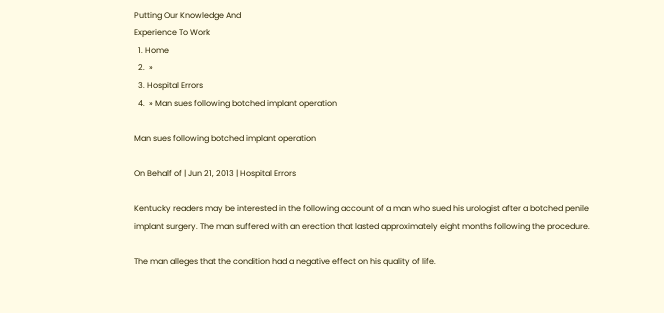Putting Our Knowledge And
Experience To Work
  1. Home
  2.  »
  3. Hospital Errors
  4.  » Man sues following botched implant operation

Man sues following botched implant operation

On Behalf of | Jun 21, 2013 | Hospital Errors

Kentucky readers may be interested in the following account of a man who sued his urologist after a botched penile implant surgery. The man suffered with an erection that lasted approximately eight months following the procedure.

The man alleges that the condition had a negative effect on his quality of life.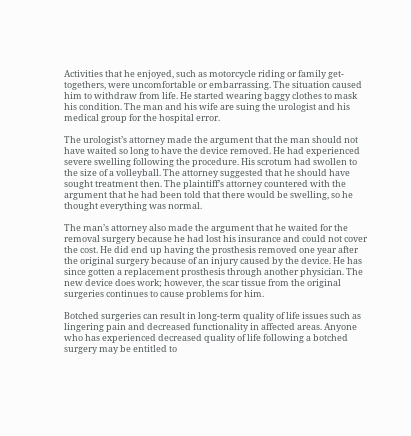Activities that he enjoyed, such as motorcycle riding or family get-togethers, were uncomfortable or embarrassing. The situation caused him to withdraw from life. He started wearing baggy clothes to mask his condition. The man and his wife are suing the urologist and his medical group for the hospital error.

The urologist’s attorney made the argument that the man should not have waited so long to have the device removed. He had experienced severe swelling following the procedure. His scrotum had swollen to the size of a volleyball. The attorney suggested that he should have sought treatment then. The plaintiff’s attorney countered with the argument that he had been told that there would be swelling, so he thought everything was normal.

The man’s attorney also made the argument that he waited for the removal surgery because he had lost his insurance and could not cover the cost. He did end up having the prosthesis removed one year after the original surgery because of an injury caused by the device. He has since gotten a replacement prosthesis through another physician. The new device does work; however, the scar tissue from the original surgeries continues to cause problems for him.

Botched surgeries can result in long-term quality of life issues such as lingering pain and decreased functionality in affected areas. Anyone who has experienced decreased quality of life following a botched surgery may be entitled to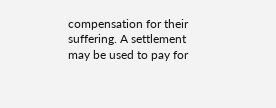compensation for their suffering. A settlement may be used to pay for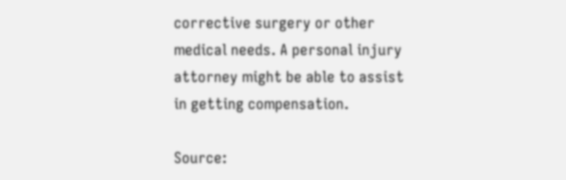corrective surgery or other medical needs. A personal injury attorney might be able to assist in getting compensation.

Source: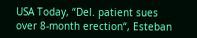USA Today, “Del. patient sues over 8-month erection“, Esteban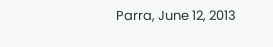Parra, June 12, 2013